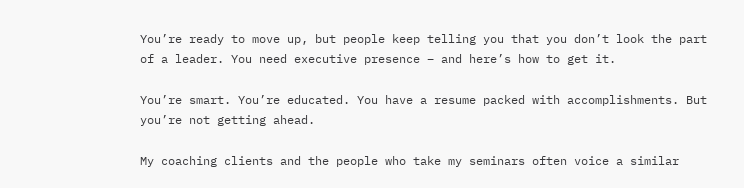You’re ready to move up, but people keep telling you that you don’t look the part of a leader. You need executive presence – and here’s how to get it.

You’re smart. You’re educated. You have a resume packed with accomplishments. But you’re not getting ahead.

My coaching clients and the people who take my seminars often voice a similar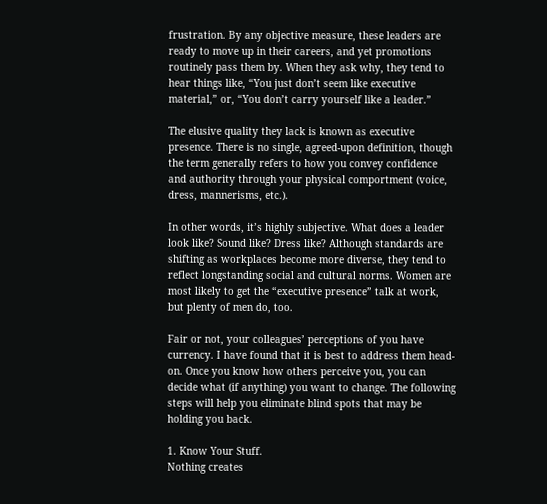frustration. By any objective measure, these leaders are ready to move up in their careers, and yet promotions routinely pass them by. When they ask why, they tend to hear things like, “You just don’t seem like executive material,” or, “You don’t carry yourself like a leader.”

The elusive quality they lack is known as executive presence. There is no single, agreed-upon definition, though the term generally refers to how you convey confidence and authority through your physical comportment (voice, dress, mannerisms, etc.).

In other words, it’s highly subjective. What does a leader look like? Sound like? Dress like? Although standards are shifting as workplaces become more diverse, they tend to reflect longstanding social and cultural norms. Women are most likely to get the “executive presence” talk at work, but plenty of men do, too.

Fair or not, your colleagues’ perceptions of you have currency. I have found that it is best to address them head-on. Once you know how others perceive you, you can decide what (if anything) you want to change. The following steps will help you eliminate blind spots that may be holding you back.

1. Know Your Stuff.
Nothing creates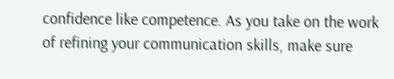confidence like competence. As you take on the work of refining your communication skills, make sure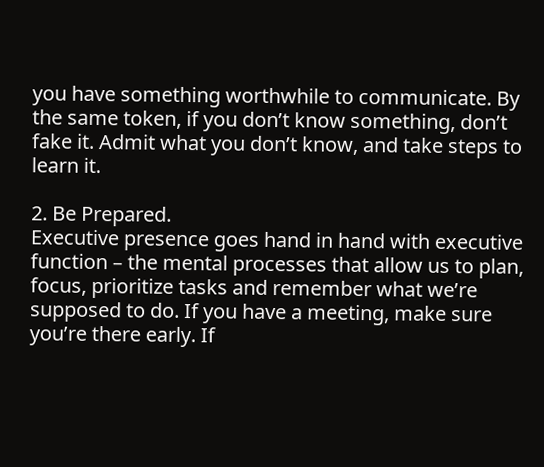you have something worthwhile to communicate. By the same token, if you don’t know something, don’t fake it. Admit what you don’t know, and take steps to learn it.

2. Be Prepared.
Executive presence goes hand in hand with executive function – the mental processes that allow us to plan, focus, prioritize tasks and remember what we’re supposed to do. If you have a meeting, make sure you’re there early. If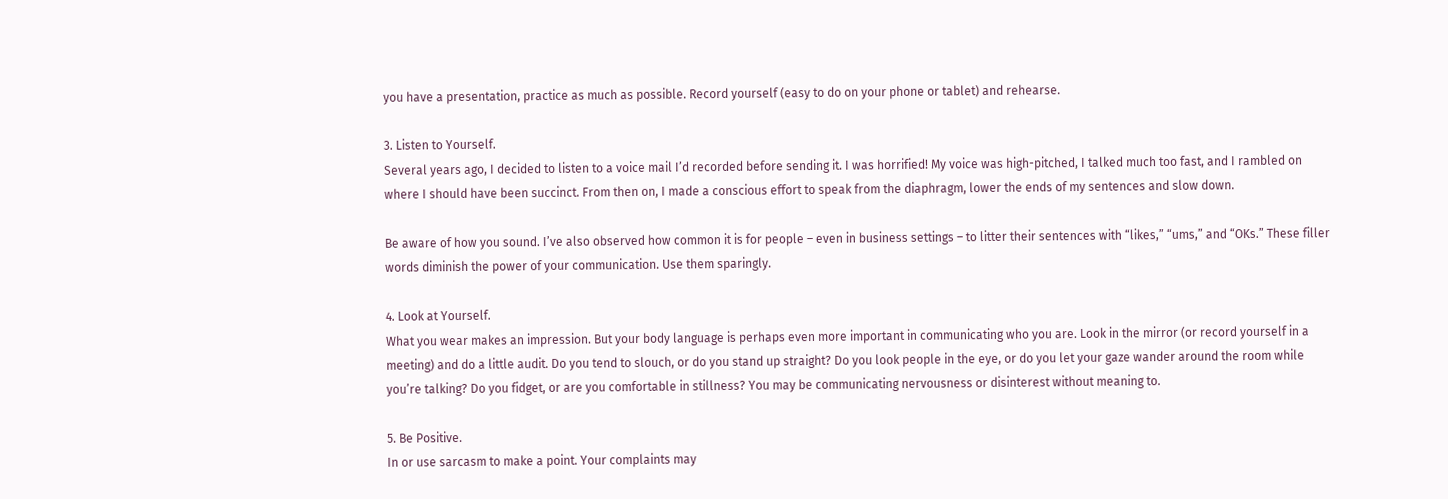you have a presentation, practice as much as possible. Record yourself (easy to do on your phone or tablet) and rehearse.

3. Listen to Yourself.
Several years ago, I decided to listen to a voice mail I’d recorded before sending it. I was horrified! My voice was high-pitched, I talked much too fast, and I rambled on where I should have been succinct. From then on, I made a conscious effort to speak from the diaphragm, lower the ends of my sentences and slow down.

Be aware of how you sound. I’ve also observed how common it is for people – even in business settings – to litter their sentences with “likes,” “ums,” and “OKs.” These filler words diminish the power of your communication. Use them sparingly.

4. Look at Yourself.
What you wear makes an impression. But your body language is perhaps even more important in communicating who you are. Look in the mirror (or record yourself in a meeting) and do a little audit. Do you tend to slouch, or do you stand up straight? Do you look people in the eye, or do you let your gaze wander around the room while you’re talking? Do you fidget, or are you comfortable in stillness? You may be communicating nervousness or disinterest without meaning to.

5. Be Positive.
In or use sarcasm to make a point. Your complaints may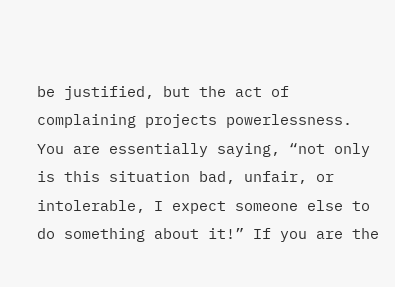be justified, but the act of complaining projects powerlessness. You are essentially saying, “not only is this situation bad, unfair, or intolerable, I expect someone else to do something about it!” If you are the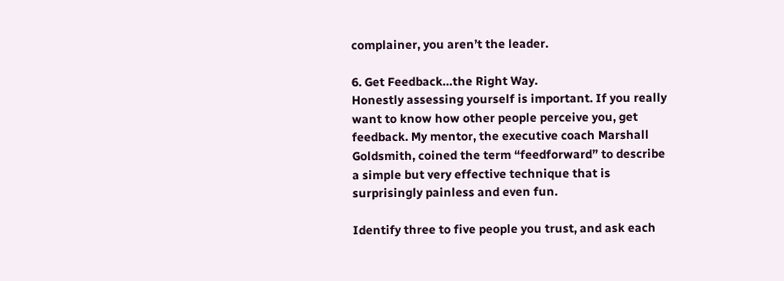complainer, you aren’t the leader.

6. Get Feedback…the Right Way.
Honestly assessing yourself is important. If you really want to know how other people perceive you, get feedback. My mentor, the executive coach Marshall Goldsmith, coined the term “feedforward” to describe a simple but very effective technique that is surprisingly painless and even fun.

Identify three to five people you trust, and ask each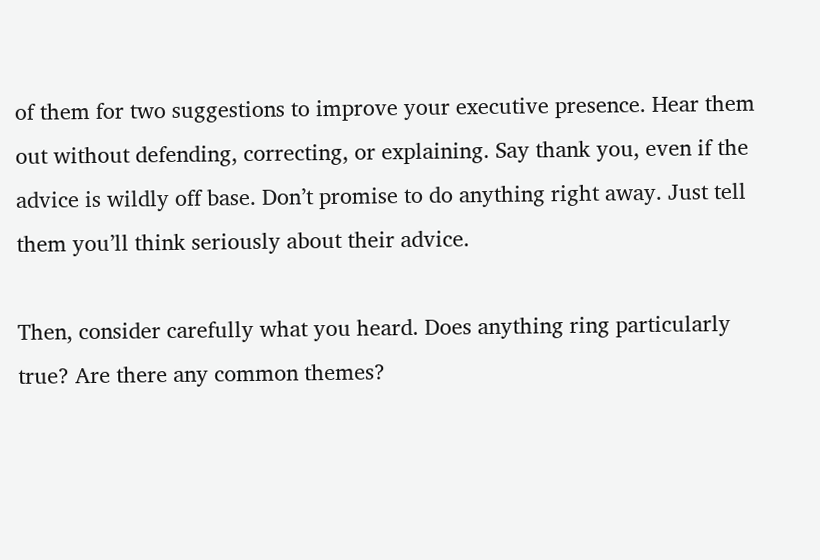of them for two suggestions to improve your executive presence. Hear them out without defending, correcting, or explaining. Say thank you, even if the advice is wildly off base. Don’t promise to do anything right away. Just tell them you’ll think seriously about their advice.

Then, consider carefully what you heard. Does anything ring particularly true? Are there any common themes?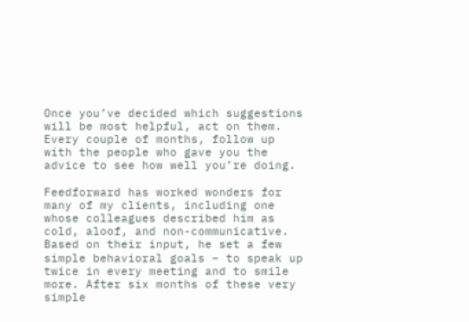Once you’ve decided which suggestions will be most helpful, act on them. Every couple of months, follow up with the people who gave you the advice to see how well you’re doing.

Feedforward has worked wonders for many of my clients, including one whose colleagues described him as cold, aloof, and non-communicative. Based on their input, he set a few simple behavioral goals – to speak up twice in every meeting and to smile more. After six months of these very simple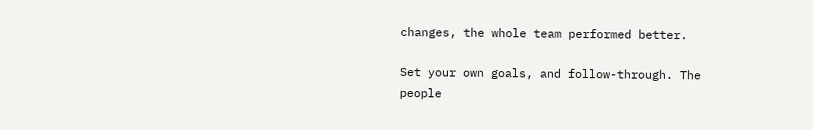changes, the whole team performed better.

Set your own goals, and follow-through. The people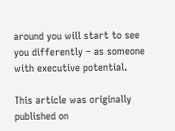around you will start to see you differently – as someone with executive potential.

This article was originally published on